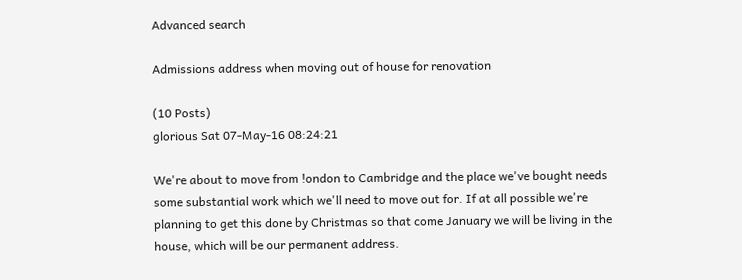Advanced search

Admissions address when moving out of house for renovation

(10 Posts)
glorious Sat 07-May-16 08:24:21

We're about to move from !ondon to Cambridge and the place we've bought needs some substantial work which we'll need to move out for. If at all possible we're planning to get this done by Christmas so that come January we will be living in the house, which will be our permanent address.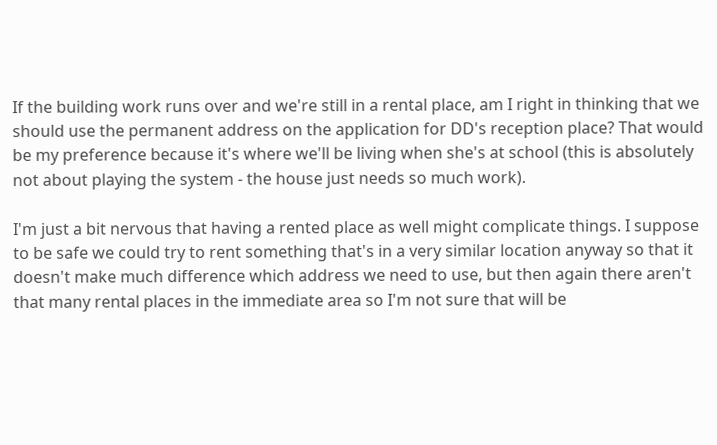If the building work runs over and we're still in a rental place, am I right in thinking that we should use the permanent address on the application for DD's reception place? That would be my preference because it's where we'll be living when she's at school (this is absolutely not about playing the system - the house just needs so much work).

I'm just a bit nervous that having a rented place as well might complicate things. I suppose to be safe we could try to rent something that's in a very similar location anyway so that it doesn't make much difference which address we need to use, but then again there aren't that many rental places in the immediate area so I'm not sure that will be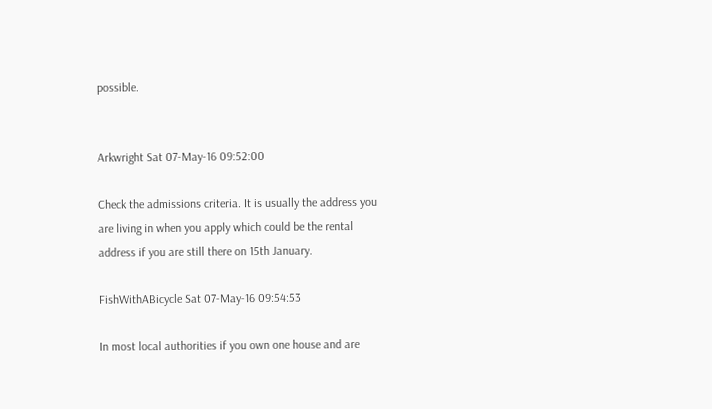possible.


Arkwright Sat 07-May-16 09:52:00

Check the admissions criteria. It is usually the address you are living in when you apply which could be the rental address if you are still there on 15th January.

FishWithABicycle Sat 07-May-16 09:54:53

In most local authorities if you own one house and are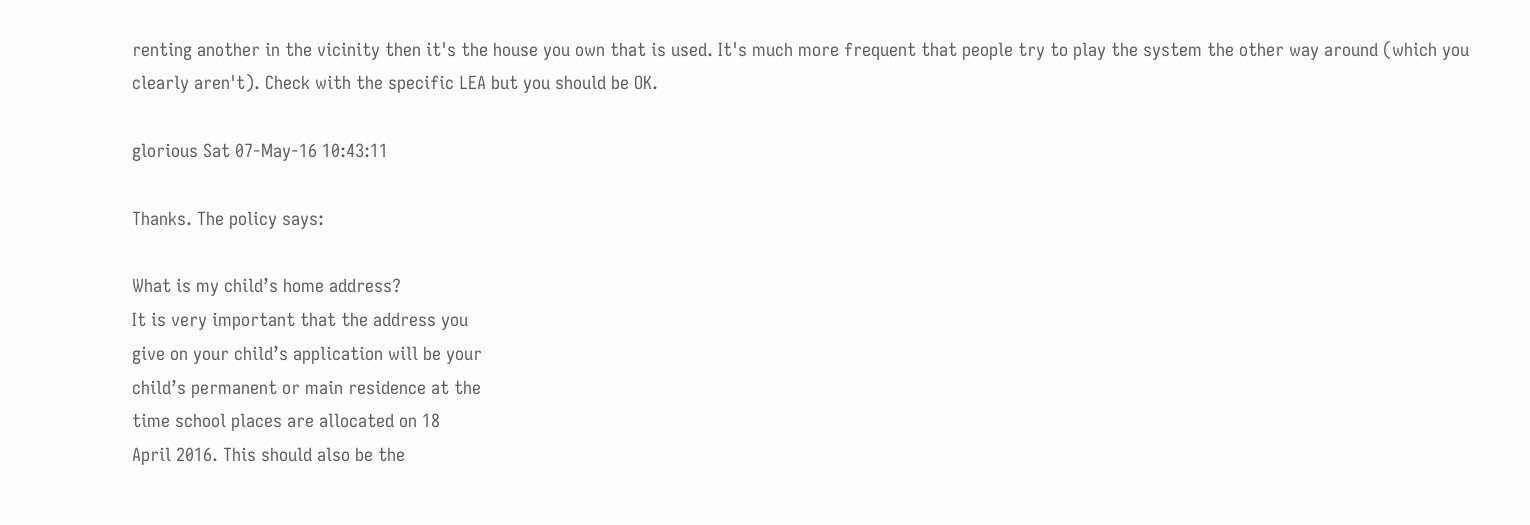renting another in the vicinity then it's the house you own that is used. It's much more frequent that people try to play the system the other way around (which you clearly aren't). Check with the specific LEA but you should be OK.

glorious Sat 07-May-16 10:43:11

Thanks. The policy says:

What is my child’s home address?
It is very important that the address you
give on your child’s application will be your
child’s permanent or main residence at the
time school places are allocated on 18
April 2016. This should also be the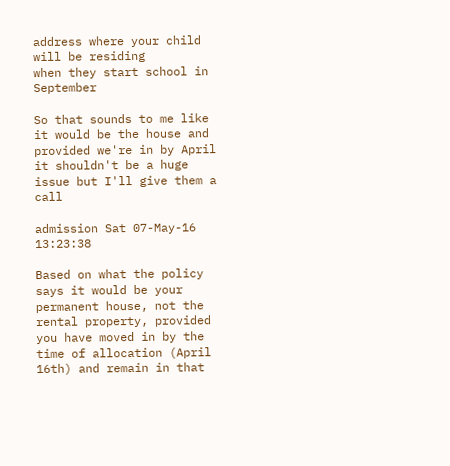address where your child will be residing
when they start school in September

So that sounds to me like it would be the house and provided we're in by April it shouldn't be a huge issue but I'll give them a call

admission Sat 07-May-16 13:23:38

Based on what the policy says it would be your permanent house, not the rental property, provided you have moved in by the time of allocation (April 16th) and remain in that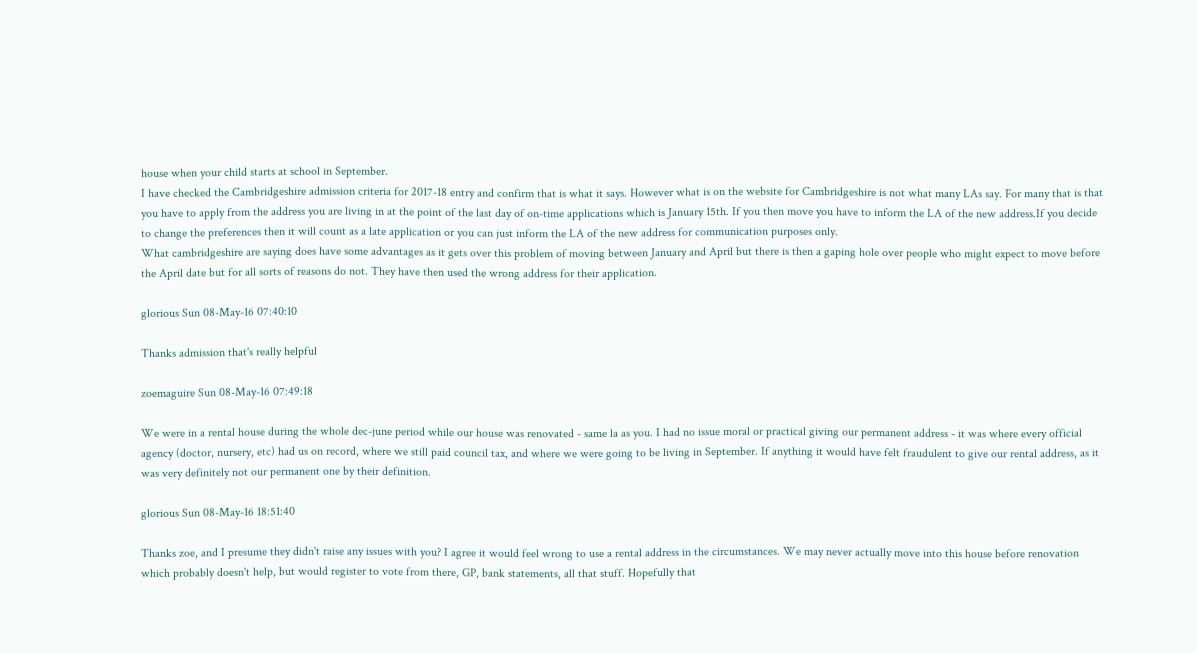house when your child starts at school in September.
I have checked the Cambridgeshire admission criteria for 2017-18 entry and confirm that is what it says. However what is on the website for Cambridgeshire is not what many LAs say. For many that is that you have to apply from the address you are living in at the point of the last day of on-time applications which is January 15th. If you then move you have to inform the LA of the new address.If you decide to change the preferences then it will count as a late application or you can just inform the LA of the new address for communication purposes only.
What cambridgeshire are saying does have some advantages as it gets over this problem of moving between January and April but there is then a gaping hole over people who might expect to move before the April date but for all sorts of reasons do not. They have then used the wrong address for their application.

glorious Sun 08-May-16 07:40:10

Thanks admission that's really helpful

zoemaguire Sun 08-May-16 07:49:18

We were in a rental house during the whole dec-june period while our house was renovated - same la as you. I had no issue moral or practical giving our permanent address - it was where every official agency (doctor, nursery, etc) had us on record, where we still paid council tax, and where we were going to be living in September. If anything it would have felt fraudulent to give our rental address, as it was very definitely not our permanent one by their definition.

glorious Sun 08-May-16 18:51:40

Thanks zoe, and I presume they didn't raise any issues with you? I agree it would feel wrong to use a rental address in the circumstances. We may never actually move into this house before renovation which probably doesn't help, but would register to vote from there, GP, bank statements, all that stuff. Hopefully that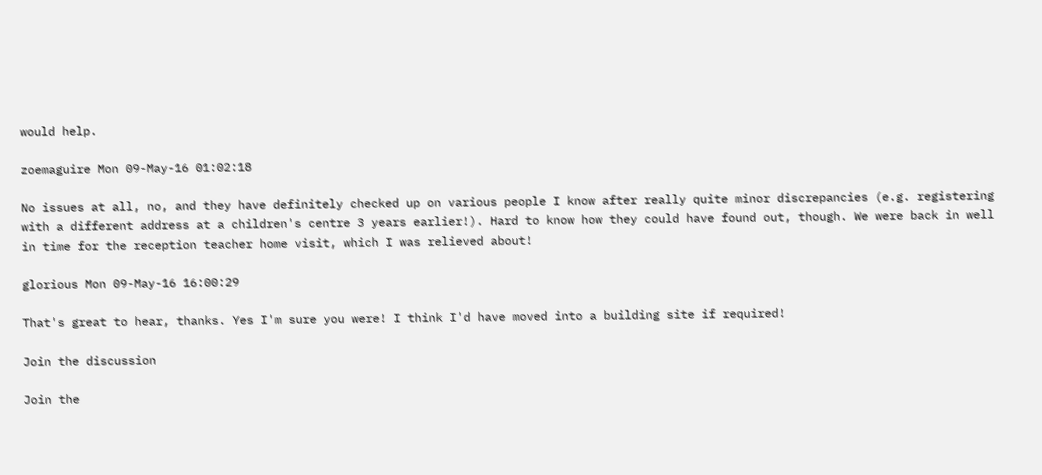would help.

zoemaguire Mon 09-May-16 01:02:18

No issues at all, no, and they have definitely checked up on various people I know after really quite minor discrepancies (e.g. registering with a different address at a children's centre 3 years earlier!). Hard to know how they could have found out, though. We were back in well in time for the reception teacher home visit, which I was relieved about!

glorious Mon 09-May-16 16:00:29

That's great to hear, thanks. Yes I'm sure you were! I think I'd have moved into a building site if required!

Join the discussion

Join the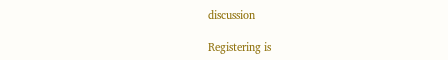discussion

Registering is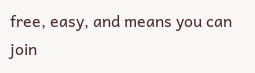free, easy, and means you can join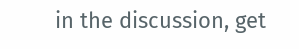in the discussion, get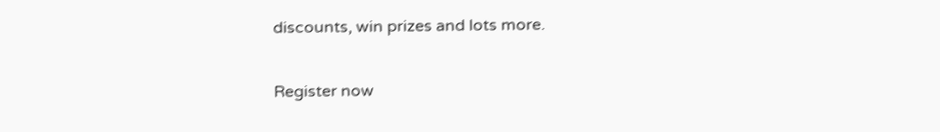discounts, win prizes and lots more.

Register now